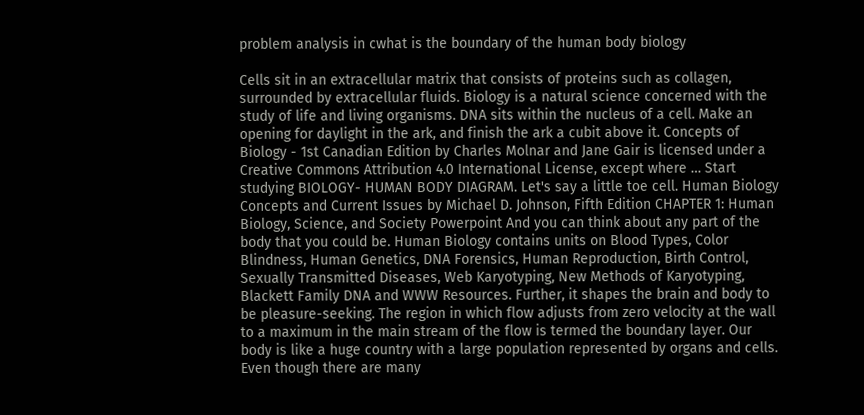problem analysis in cwhat is the boundary of the human body biology

Cells sit in an extracellular matrix that consists of proteins such as collagen, surrounded by extracellular fluids. Biology is a natural science concerned with the study of life and living organisms. DNA sits within the nucleus of a cell. Make an opening for daylight in the ark, and finish the ark a cubit above it. Concepts of Biology - 1st Canadian Edition by Charles Molnar and Jane Gair is licensed under a Creative Commons Attribution 4.0 International License, except where … Start studying BIOLOGY- HUMAN BODY DIAGRAM. Let's say a little toe cell. Human Biology Concepts and Current Issues by Michael D. Johnson, Fifth Edition CHAPTER 1: Human Biology, Science, and Society Powerpoint And you can think about any part of the body that you could be. Human Biology contains units on Blood Types, Color Blindness, Human Genetics, DNA Forensics, Human Reproduction, Birth Control, Sexually Transmitted Diseases, Web Karyotyping, New Methods of Karyotyping, Blackett Family DNA and WWW Resources. Further, it shapes the brain and body to be pleasure-seeking. The region in which flow adjusts from zero velocity at the wall to a maximum in the main stream of the flow is termed the boundary layer. Our body is like a huge country with a large population represented by organs and cells. Even though there are many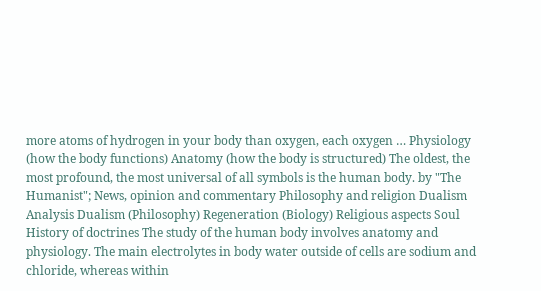more atoms of hydrogen in your body than oxygen, each oxygen … Physiology (how the body functions) Anatomy (how the body is structured) The oldest, the most profound, the most universal of all symbols is the human body. by "The Humanist"; News, opinion and commentary Philosophy and religion Dualism Analysis Dualism (Philosophy) Regeneration (Biology) Religious aspects Soul History of doctrines The study of the human body involves anatomy and physiology. The main electrolytes in body water outside of cells are sodium and chloride, whereas within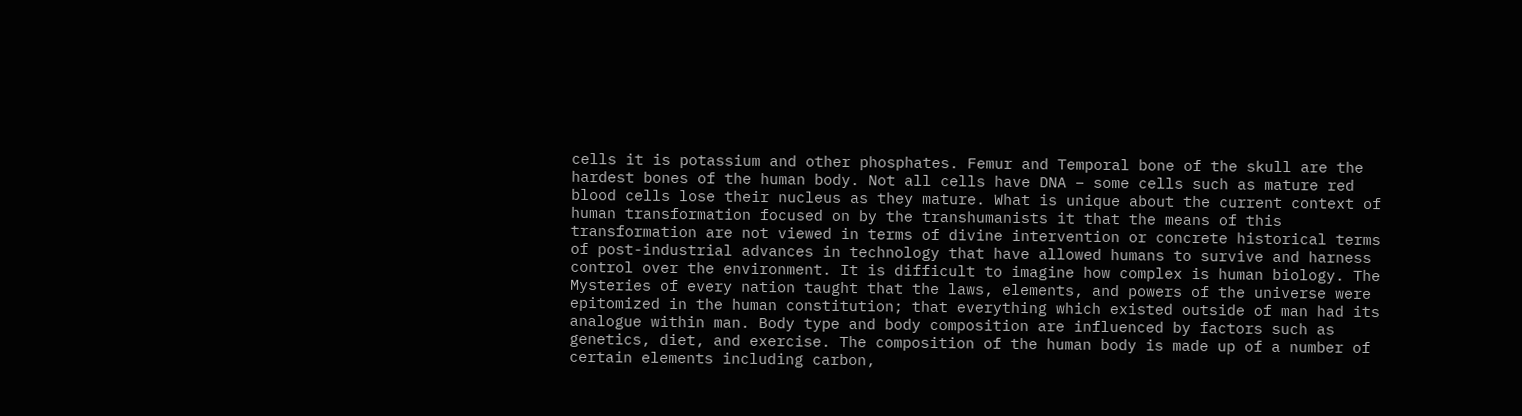cells it is potassium and other phosphates. Femur and Temporal bone of the skull are the hardest bones of the human body. Not all cells have DNA – some cells such as mature red blood cells lose their nucleus as they mature. What is unique about the current context of human transformation focused on by the transhumanists it that the means of this transformation are not viewed in terms of divine intervention or concrete historical terms of post-industrial advances in technology that have allowed humans to survive and harness control over the environment. It is difficult to imagine how complex is human biology. The Mysteries of every nation taught that the laws, elements, and powers of the universe were epitomized in the human constitution; that everything which existed outside of man had its analogue within man. Body type and body composition are influenced by factors such as genetics, diet, and exercise. The composition of the human body is made up of a number of certain elements including carbon,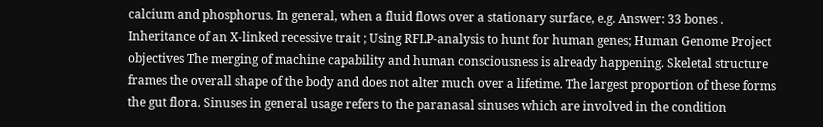calcium and phosphorus. In general, when a fluid flows over a stationary surface, e.g. Answer: 33 bones . Inheritance of an X-linked recessive trait ; Using RFLP-analysis to hunt for human genes; Human Genome Project objectives The merging of machine capability and human consciousness is already happening. Skeletal structure frames the overall shape of the body and does not alter much over a lifetime. The largest proportion of these forms the gut flora. Sinuses in general usage refers to the paranasal sinuses which are involved in the condition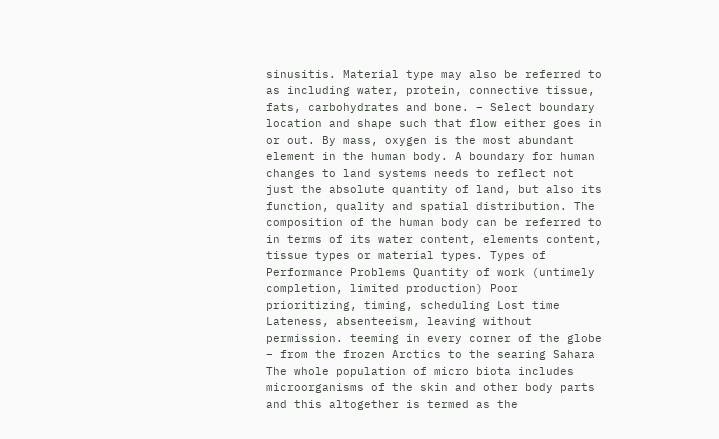sinusitis. Material type may also be referred to as including water, protein, connective tissue, fats, carbohydrates and bone. – Select boundary location and shape such that flow either goes in or out. By mass, oxygen is the most abundant element in the human body. A boundary for human changes to land systems needs to reflect not just the absolute quantity of land, but also its function, quality and spatial distribution. The composition of the human body can be referred to in terms of its water content, elements content, tissue types or material types. Types of Performance Problems Quantity of work (untimely completion, limited production) Poor prioritizing, timing, scheduling Lost time Lateness, absenteeism, leaving without permission. teeming in every corner of the globe – from the frozen Arctics to the searing Sahara The whole population of micro biota includes microorganisms of the skin and other body parts and this altogether is termed as the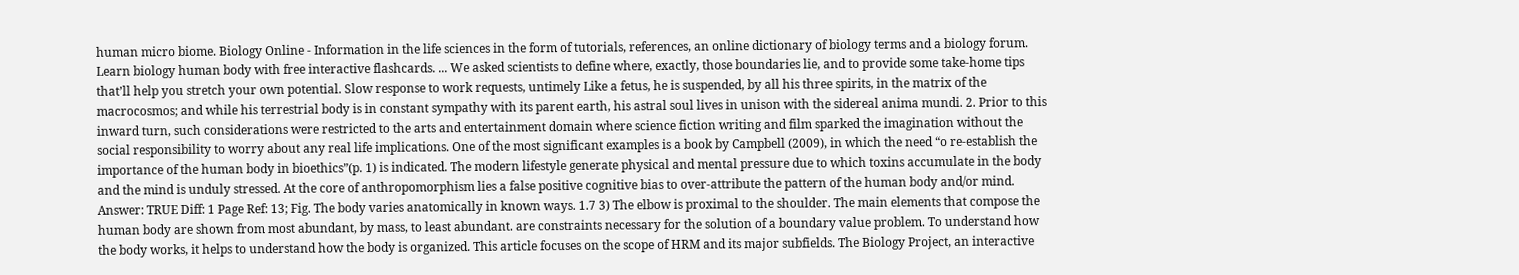human micro biome. Biology Online - Information in the life sciences in the form of tutorials, references, an online dictionary of biology terms and a biology forum. Learn biology human body with free interactive flashcards. ... We asked scientists to define where, exactly, those boundaries lie, and to provide some take-home tips that’ll help you stretch your own potential. Slow response to work requests, untimely Like a fetus, he is suspended, by all his three spirits, in the matrix of the macrocosmos; and while his terrestrial body is in constant sympathy with its parent earth, his astral soul lives in unison with the sidereal anima mundi. 2. Prior to this inward turn, such considerations were restricted to the arts and entertainment domain where science fiction writing and film sparked the imagination without the social responsibility to worry about any real life implications. One of the most significant examples is a book by Campbell (2009), in which the need “o re-establish the importance of the human body in bioethics”(p. 1) is indicated. The modern lifestyle generate physical and mental pressure due to which toxins accumulate in the body and the mind is unduly stressed. At the core of anthropomorphism lies a false positive cognitive bias to over-attribute the pattern of the human body and/or mind. Answer: TRUE Diff: 1 Page Ref: 13; Fig. The body varies anatomically in known ways. 1.7 3) The elbow is proximal to the shoulder. The main elements that compose the human body are shown from most abundant, by mass, to least abundant. are constraints necessary for the solution of a boundary value problem. To understand how the body works, it helps to understand how the body is organized. This article focuses on the scope of HRM and its major subfields. The Biology Project, an interactive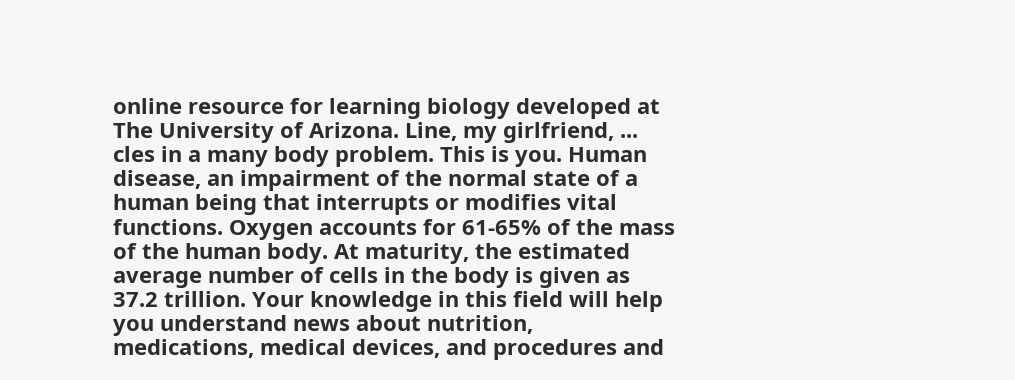online resource for learning biology developed at The University of Arizona. Line, my girlfriend, ... cles in a many body problem. This is you. Human disease, an impairment of the normal state of a human being that interrupts or modifies vital functions. Oxygen accounts for 61-65% of the mass of the human body. At maturity, the estimated average number of cells in the body is given as 37.2 trillion. Your knowledge in this field will help you understand news about nutrition, medications, medical devices, and procedures and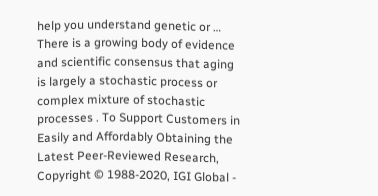help you understand genetic or … There is a growing body of evidence and scientific consensus that aging is largely a stochastic process or complex mixture of stochastic processes . To Support Customers in Easily and Affordably Obtaining the Latest Peer-Reviewed Research, Copyright © 1988-2020, IGI Global -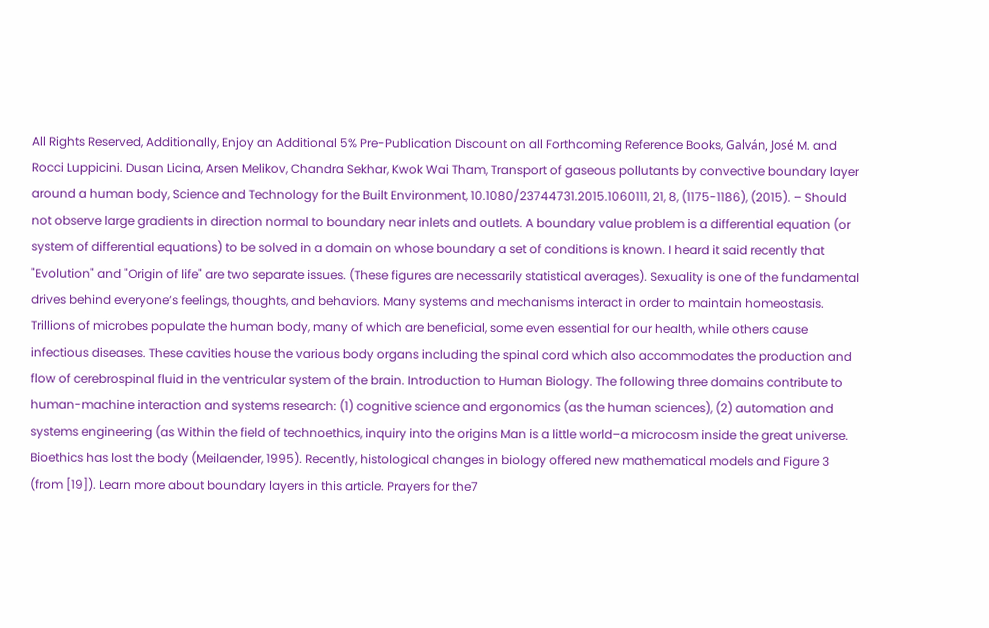All Rights Reserved, Additionally, Enjoy an Additional 5% Pre-Publication Discount on all Forthcoming Reference Books, Galván, José M. and Rocci Luppicini. Dusan Licina, Arsen Melikov, Chandra Sekhar, Kwok Wai Tham, Transport of gaseous pollutants by convective boundary layer around a human body, Science and Technology for the Built Environment, 10.1080/23744731.2015.1060111, 21, 8, (1175-1186), (2015). – Should not observe large gradients in direction normal to boundary near inlets and outlets. A boundary value problem is a differential equation (or system of differential equations) to be solved in a domain on whose boundary a set of conditions is known. I heard it said recently that "Evolution" and "Origin of life" are two separate issues. (These figures are necessarily statistical averages). Sexuality is one of the fundamental drives behind everyone’s feelings, thoughts, and behaviors. Many systems and mechanisms interact in order to maintain homeostasis. Trillions of microbes populate the human body, many of which are beneficial, some even essential for our health, while others cause infectious diseases. These cavities house the various body organs including the spinal cord which also accommodates the production and flow of cerebrospinal fluid in the ventricular system of the brain. Introduction to Human Biology. The following three domains contribute to human-machine interaction and systems research: (1) cognitive science and ergonomics (as the human sciences), (2) automation and systems engineering (as Within the field of technoethics, inquiry into the origins Man is a little world–a microcosm inside the great universe. Bioethics has lost the body (Meilaender, 1995). Recently, histological changes in biology offered new mathematical models and Figure 3 (from [19]). Learn more about boundary layers in this article. Prayers for the7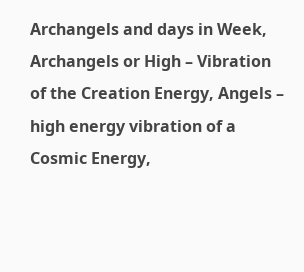Archangels and days in Week, Archangels or High – Vibration of the Creation Energy, Angels – high energy vibration of a Cosmic Energy,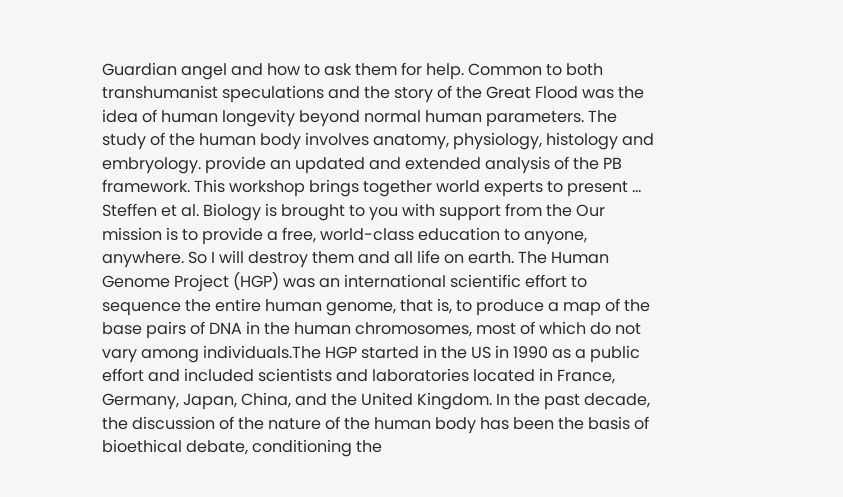Guardian angel and how to ask them for help. Common to both transhumanist speculations and the story of the Great Flood was the idea of human longevity beyond normal human parameters. The study of the human body involves anatomy, physiology, histology and embryology. provide an updated and extended analysis of the PB framework. This workshop brings together world experts to present … Steffen et al. Biology is brought to you with support from the Our mission is to provide a free, world-class education to anyone, anywhere. So I will destroy them and all life on earth. The Human Genome Project (HGP) was an international scientific effort to sequence the entire human genome, that is, to produce a map of the base pairs of DNA in the human chromosomes, most of which do not vary among individuals.The HGP started in the US in 1990 as a public effort and included scientists and laboratories located in France, Germany, Japan, China, and the United Kingdom. In the past decade, the discussion of the nature of the human body has been the basis of bioethical debate, conditioning the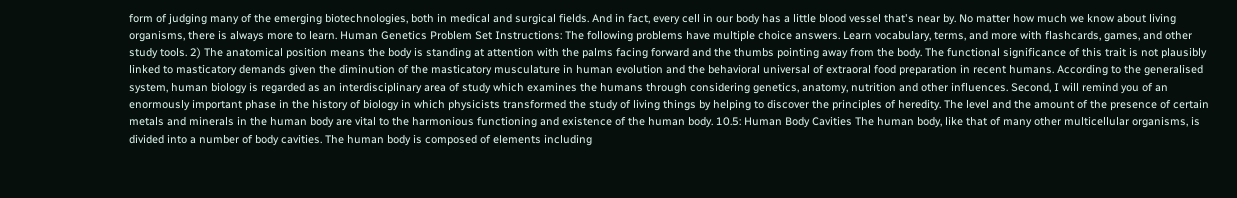form of judging many of the emerging biotechnologies, both in medical and surgical fields. And in fact, every cell in our body has a little blood vessel that's near by. No matter how much we know about living organisms, there is always more to learn. Human Genetics Problem Set Instructions: The following problems have multiple choice answers. Learn vocabulary, terms, and more with flashcards, games, and other study tools. 2) The anatomical position means the body is standing at attention with the palms facing forward and the thumbs pointing away from the body. The functional significance of this trait is not plausibly linked to masticatory demands given the diminution of the masticatory musculature in human evolution and the behavioral universal of extraoral food preparation in recent humans. According to the generalised system, human biology is regarded as an interdisciplinary area of study which examines the humans through considering genetics, anatomy, nutrition and other influences. Second, I will remind you of an enormously important phase in the history of biology in which physicists transformed the study of living things by helping to discover the principles of heredity. The level and the amount of the presence of certain metals and minerals in the human body are vital to the harmonious functioning and existence of the human body. 10.5: Human Body Cavities The human body, like that of many other multicellular organisms, is divided into a number of body cavities. The human body is composed of elements including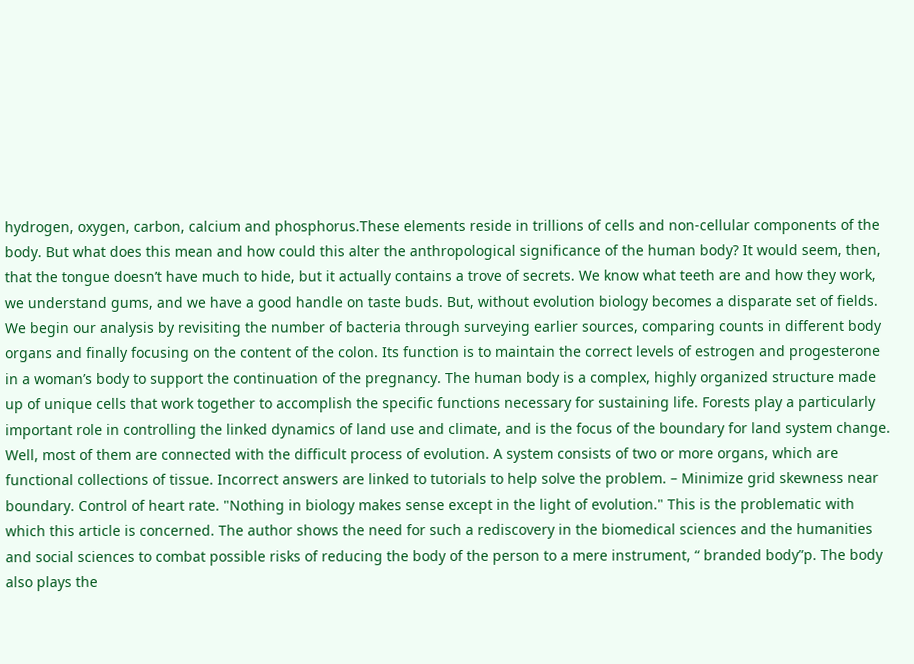hydrogen, oxygen, carbon, calcium and phosphorus.These elements reside in trillions of cells and non-cellular components of the body. But what does this mean and how could this alter the anthropological significance of the human body? It would seem, then, that the tongue doesn’t have much to hide, but it actually contains a trove of secrets. We know what teeth are and how they work, we understand gums, and we have a good handle on taste buds. But, without evolution biology becomes a disparate set of fields. We begin our analysis by revisiting the number of bacteria through surveying earlier sources, comparing counts in different body organs and finally focusing on the content of the colon. Its function is to maintain the correct levels of estrogen and progesterone in a woman’s body to support the continuation of the pregnancy. The human body is a complex, highly organized structure made up of unique cells that work together to accomplish the specific functions necessary for sustaining life. Forests play a particularly important role in controlling the linked dynamics of land use and climate, and is the focus of the boundary for land system change. Well, most of them are connected with the difficult process of evolution. A system consists of two or more organs, which are functional collections of tissue. Incorrect answers are linked to tutorials to help solve the problem. – Minimize grid skewness near boundary. Control of heart rate. "Nothing in biology makes sense except in the light of evolution." This is the problematic with which this article is concerned. The author shows the need for such a rediscovery in the biomedical sciences and the humanities and social sciences to combat possible risks of reducing the body of the person to a mere instrument, “ branded body”p. The body also plays the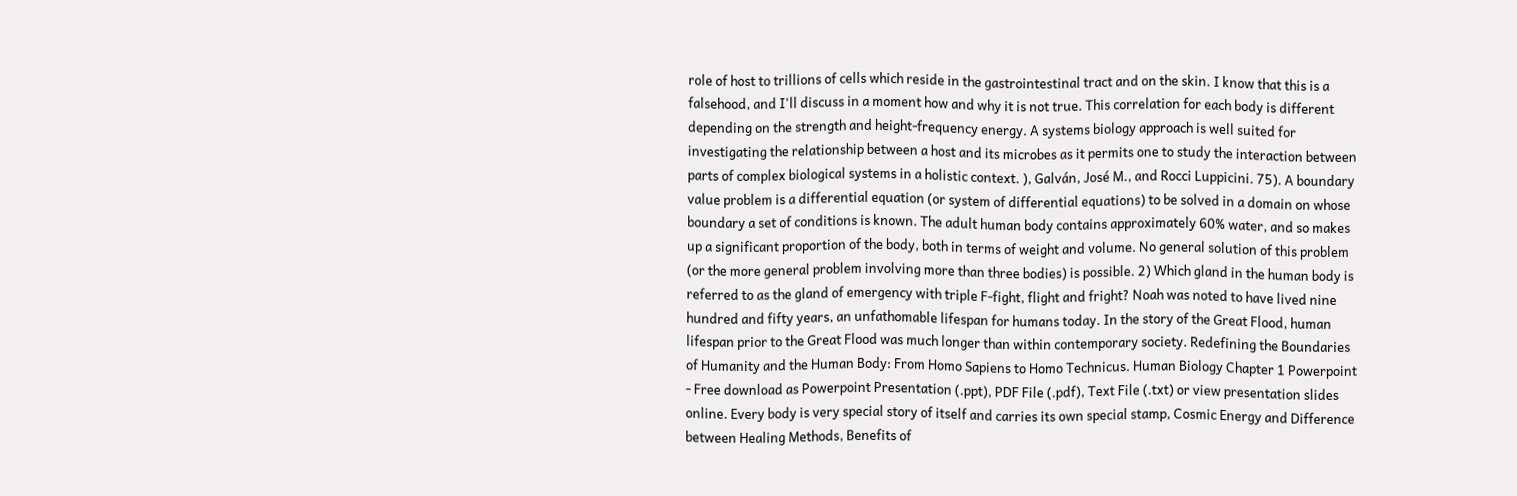role of host to trillions of cells which reside in the gastrointestinal tract and on the skin. I know that this is a falsehood, and I'll discuss in a moment how and why it is not true. This correlation for each body is different depending on the strength and height-frequency energy. A systems biology approach is well suited for investigating the relationship between a host and its microbes as it permits one to study the interaction between parts of complex biological systems in a holistic context. ), Galván, José M., and Rocci Luppicini. 75). A boundary value problem is a differential equation (or system of differential equations) to be solved in a domain on whose boundary a set of conditions is known. The adult human body contains approximately 60% water, and so makes up a significant proportion of the body, both in terms of weight and volume. No general solution of this problem (or the more general problem involving more than three bodies) is possible. 2) Which gland in the human body is referred to as the gland of emergency with triple F-fight, flight and fright? Noah was noted to have lived nine hundred and fifty years, an unfathomable lifespan for humans today. In the story of the Great Flood, human lifespan prior to the Great Flood was much longer than within contemporary society. Redefining the Boundaries of Humanity and the Human Body: From Homo Sapiens to Homo Technicus. Human Biology Chapter 1 Powerpoint - Free download as Powerpoint Presentation (.ppt), PDF File (.pdf), Text File (.txt) or view presentation slides online. Every body is very special story of itself and carries its own special stamp, Cosmic Energy and Difference between Healing Methods, Benefits of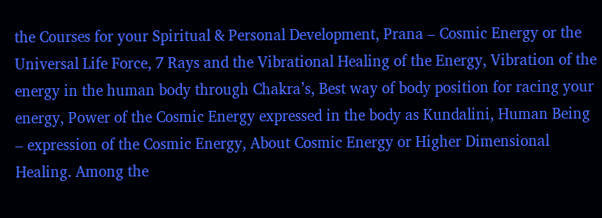the Courses for your Spiritual & Personal Development, Prana – Cosmic Energy or the Universal Life Force, 7 Rays and the Vibrational Healing of the Energy, Vibration of the energy in the human body through Chakra’s, Best way of body position for racing your energy, Power of the Cosmic Energy expressed in the body as Kundalini, Human Being – expression of the Cosmic Energy, About Cosmic Energy or Higher Dimensional Healing. Among the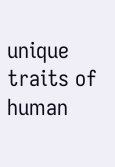unique traits of human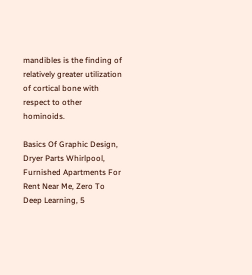mandibles is the finding of relatively greater utilization of cortical bone with respect to other hominoids.

Basics Of Graphic Design, Dryer Parts Whirlpool, Furnished Apartments For Rent Near Me, Zero To Deep Learning, 5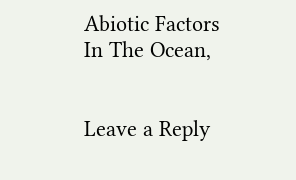Abiotic Factors In The Ocean,


Leave a Reply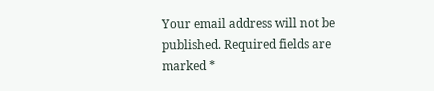Your email address will not be published. Required fields are marked *